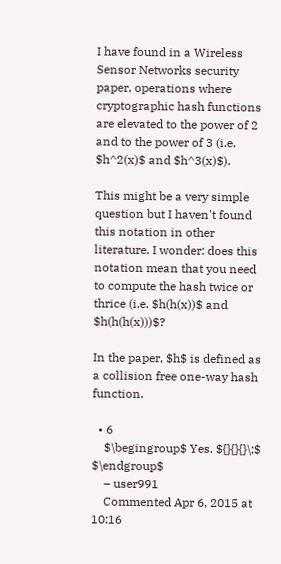I have found in a Wireless Sensor Networks security paper, operations where cryptographic hash functions are elevated to the power of 2 and to the power of 3 (i.e. $h^2(x)$ and $h^3(x)$).

This might be a very simple question but I haven't found this notation in other literature. I wonder: does this notation mean that you need to compute the hash twice or thrice (i.e. $h(h(x))$ and $h(h(h(x)))$?

In the paper, $h$ is defined as a collision free one-way hash function.

  • 6
    $\begingroup$ Yes. ${}{}{}\;$ $\endgroup$
    – user991
    Commented Apr 6, 2015 at 10:16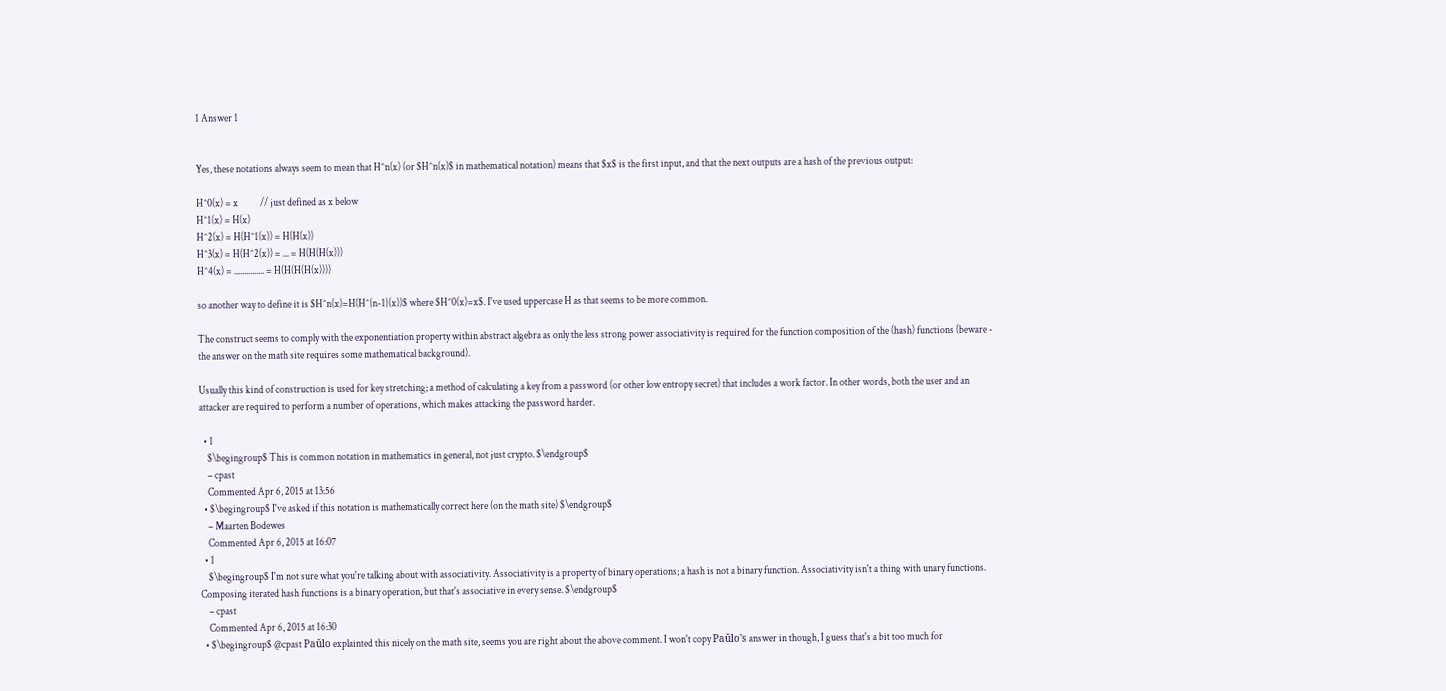1 Answer 1


Yes, these notations always seem to mean that H^n(x) (or $H^n(x)$ in mathematical notation) means that $x$ is the first input, and that the next outputs are a hash of the previous output:

H^0(x) = x           // just defined as x below
H^1(x) = H(x)
H^2(x) = H(H^1(x)) = H(H(x))
H^3(x) = H(H^2(x)) = ... = H(H(H(x)))
H^4(x) = ............... = H(H(H(H(x))))

so another way to define it is $H^n(x)=H(H^{n-1}(x))$ where $H^0(x)=x$. I've used uppercase H as that seems to be more common.

The construct seems to comply with the exponentiation property within abstract algebra as only the less strong power associativity is required for the function composition of the (hash) functions (beware - the answer on the math site requires some mathematical background).

Usually this kind of construction is used for key stretching; a method of calculating a key from a password (or other low entropy secret) that includes a work factor. In other words, both the user and an attacker are required to perform a number of operations, which makes attacking the password harder.

  • 1
    $\begingroup$ This is common notation in mathematics in general, not just crypto. $\endgroup$
    – cpast
    Commented Apr 6, 2015 at 13:56
  • $\begingroup$ I've asked if this notation is mathematically correct here (on the math site) $\endgroup$
    – Maarten Bodewes
    Commented Apr 6, 2015 at 16:07
  • 1
    $\begingroup$ I'm not sure what you're talking about with associativity. Associativity is a property of binary operations; a hash is not a binary function. Associativity isn't a thing with unary functions. Composing iterated hash functions is a binary operation, but that's associative in every sense. $\endgroup$
    – cpast
    Commented Apr 6, 2015 at 16:30
  • $\begingroup$ @cpast Paŭlo explainted this nicely on the math site, seems you are right about the above comment. I won't copy Paŭlo's answer in though, I guess that's a bit too much for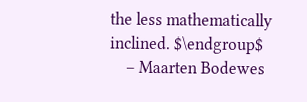the less mathematically inclined. $\endgroup$
    – Maarten Bodewes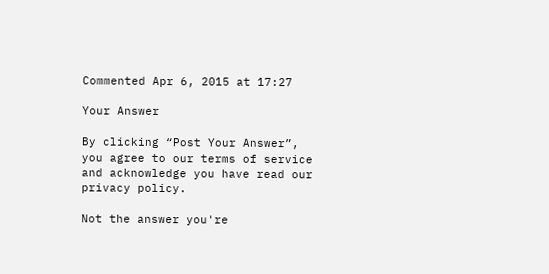Commented Apr 6, 2015 at 17:27

Your Answer

By clicking “Post Your Answer”, you agree to our terms of service and acknowledge you have read our privacy policy.

Not the answer you're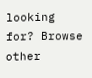looking for? Browse other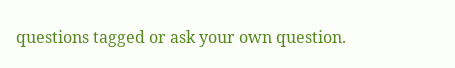questions tagged or ask your own question.